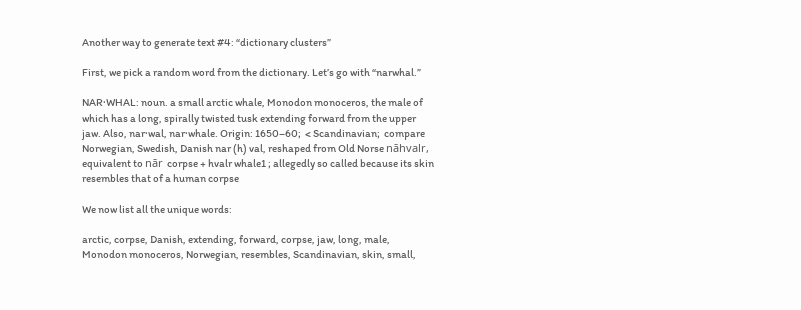Another way to generate text #4: “dictionary clusters”

First, we pick a random word from the dictionary. Let’s go with “narwhal.”

NAR·WHAL: noun. a small arctic whale, Monodon monoceros, the male of which has a long, spirally twisted tusk extending forward from the upper jaw. Also, nar·wal, nar·whale. Origin: 1650–60;  < Scandinavian;  compare Norwegian, Swedish, Danish nar (h) val, reshaped from Old Norse nāhvalr, equivalent to nār  corpse + hvalr whale1 ; allegedly so called because its skin resembles that of a human corpse

We now list all the unique words:

arctic, corpse, Danish, extending, forward, corpse, jaw, long, male, Monodon monoceros, Norwegian, resembles, Scandinavian, skin, small,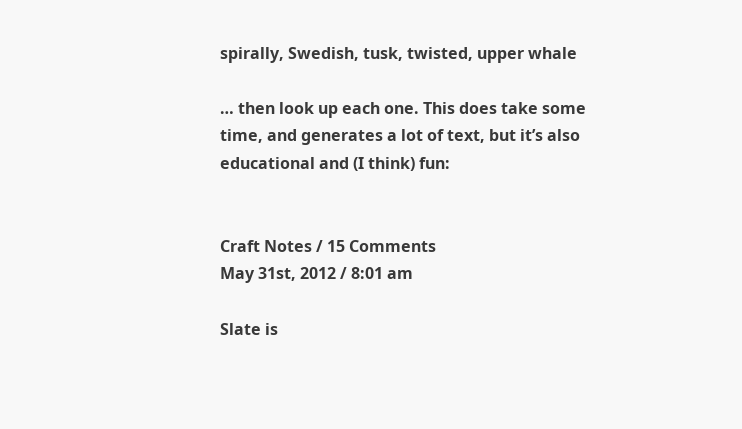spirally, Swedish, tusk, twisted, upper whale

… then look up each one. This does take some time, and generates a lot of text, but it’s also educational and (I think) fun:


Craft Notes / 15 Comments
May 31st, 2012 / 8:01 am

Slate is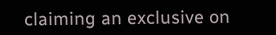claiming an exclusive on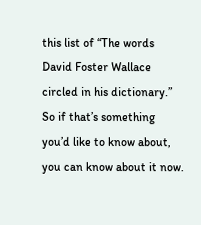this list of “The words David Foster Wallace circled in his dictionary.” So if that’s something you’d like to know about, you can know about it now.